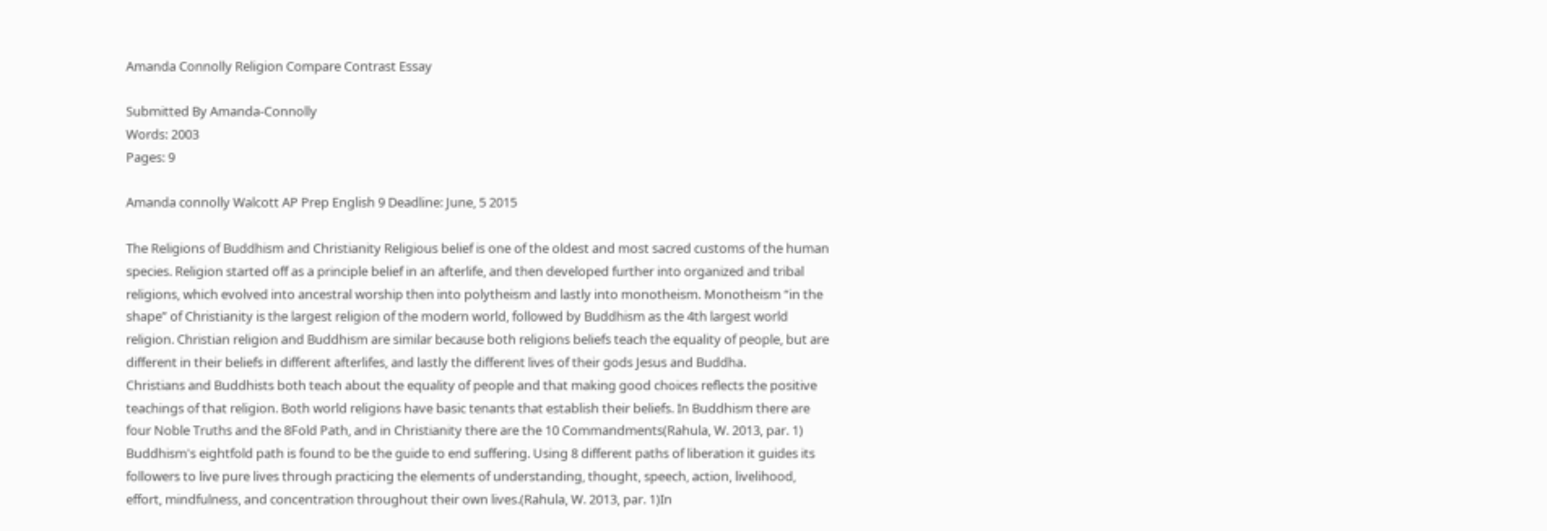Amanda Connolly Religion Compare Contrast Essay

Submitted By Amanda-Connolly
Words: 2003
Pages: 9

Amanda connolly Walcott AP Prep English 9 Deadline: June, 5 2015

The Religions of Buddhism and Christianity Religious belief is one of the oldest and most sacred customs of the human species. Religion started off as a principle belief in an afterlife, and then developed further into organized and tribal religions, which evolved into ancestral worship then into polytheism and lastly into monotheism. Monotheism “in the shape” of Christianity is the largest religion of the modern world, followed by Buddhism as the 4th largest world religion. Christian religion and Buddhism are similar because both religions beliefs teach the equality of people, but are different in their beliefs in different afterlifes, and lastly the different lives of their gods Jesus and Buddha.
Christians and Buddhists both teach about the equality of people and that making good choices reflects the positive teachings of that religion. Both world religions have basic tenants that establish their beliefs. In Buddhism there are four Noble Truths and the 8Fold Path, and in Christianity there are the 10 Commandments(Rahula, W. 2013, par. 1) Buddhism's eightfold path is found to be the guide to end suffering. Using 8 different paths of liberation it guides its followers to live pure lives through practicing the elements of understanding, thought, speech, action, livelihood, effort, mindfulness, and concentration throughout their own lives.(Rahula, W. 2013, par. 1)In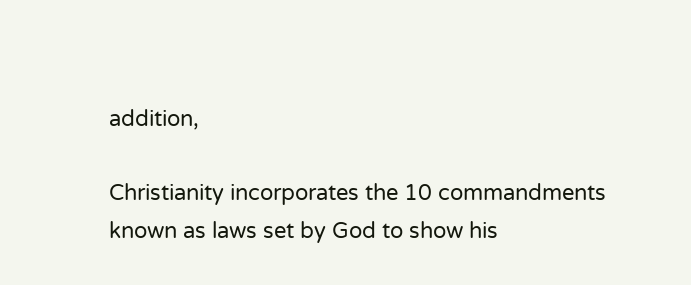addition,

Christianity incorporates the 10 commandments known as laws set by God to show his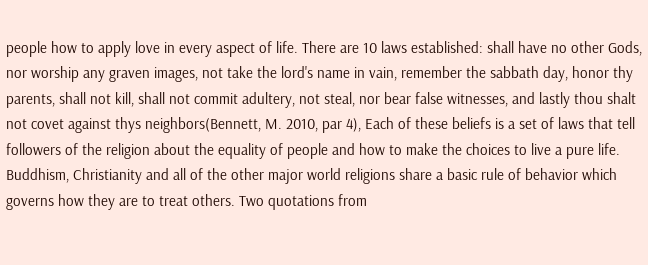people how to apply love in every aspect of life. There are 10 laws established: shall have no other Gods, nor worship any graven images, not take the lord's name in vain, remember the sabbath day, honor thy parents, shall not kill, shall not commit adultery, not steal, nor bear false witnesses, and lastly thou shalt not covet against thys neighbors(Bennett, M. 2010, par 4), Each of these beliefs is a set of laws that tell followers of the religion about the equality of people and how to make the choices to live a pure life. Buddhism, Christianity and all of the other major world religions share a basic rule of behavior which governs how they are to treat others. Two quotations from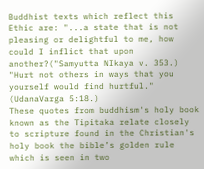Buddhist texts which reflect this Ethic are: "...a state that is not pleasing or delightful to me, how could I inflict that upon another?("Samyutta NIkaya v. 353.) "Hurt not others in ways that you yourself would find hurtful." (UdanaVarga 5:18.)
These quotes from buddhism's holy book known as the Tipitaka relate closely to scripture found in the Christian's holy book the bible’s golden rule which is seen in two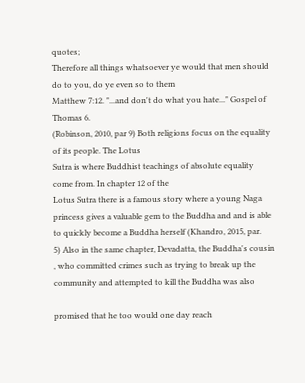quotes;
Therefore all things whatsoever ye would that men should do to you, do ye even so to them
Matthew 7:12. "...and don't do what you hate..." Gospel of Thomas 6.
(Robinson, 2010, par 9) Both religions focus on the equality of its people. The Lotus
Sutra is where Buddhist teachings of absolute equality come from. In chapter 12 of the
Lotus Sutra there is a famous story where a young Naga princess gives a valuable gem to the Buddha and and is able to quickly become a Buddha herself (Khandro, 2015, par.
5) Also in the same chapter, Devadatta, the Buddha's cousin , who committed crimes such as trying to break up the community and attempted to kill the Buddha was also

promised that he too would one day reach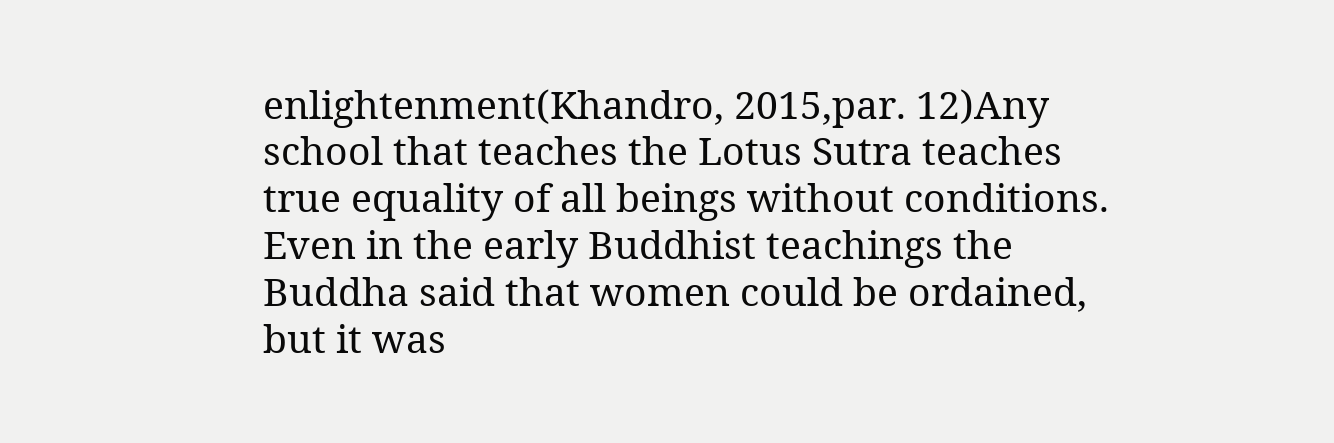enlightenment(Khandro, 2015,par. 12)Any school that teaches the Lotus Sutra teaches true equality of all beings without conditions. Even in the early Buddhist teachings the Buddha said that women could be ordained, but it was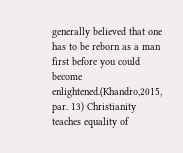generally believed that one has to be reborn as a man first before you could become enlightened.(Khandro,2015, par. 13) Christianity teaches equality of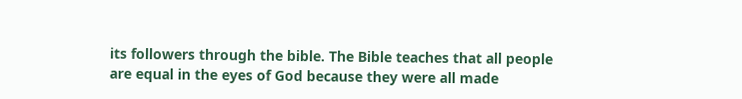its followers through the bible. The Bible teaches that all people are equal in the eyes of God because they were all made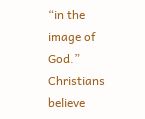“in the image of God.”
Christians believe